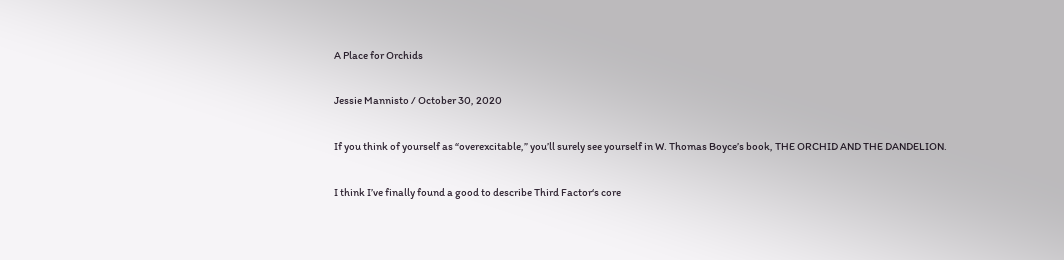A Place for Orchids

Jessie Mannisto / October 30, 2020

If you think of yourself as “overexcitable,” you’ll surely see yourself in W. Thomas Boyce’s book, THE ORCHID AND THE DANDELION.

I think I’ve finally found a good to describe Third Factor‘s core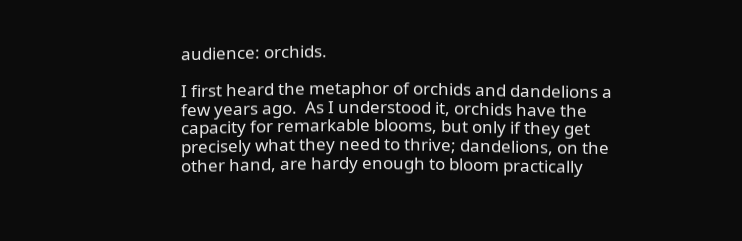audience: orchids.

I first heard the metaphor of orchids and dandelions a few years ago.  As I understood it, orchids have the capacity for remarkable blooms, but only if they get precisely what they need to thrive; dandelions, on the other hand, are hardy enough to bloom practically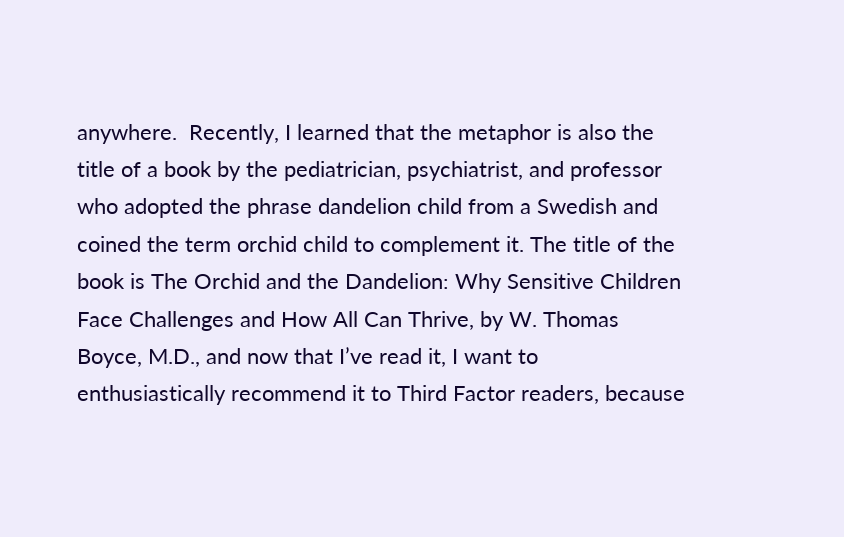anywhere.  Recently, I learned that the metaphor is also the title of a book by the pediatrician, psychiatrist, and professor who adopted the phrase dandelion child from a Swedish and coined the term orchid child to complement it. The title of the book is The Orchid and the Dandelion: Why Sensitive Children Face Challenges and How All Can Thrive, by W. Thomas Boyce, M.D., and now that I’ve read it, I want to enthusiastically recommend it to Third Factor readers, because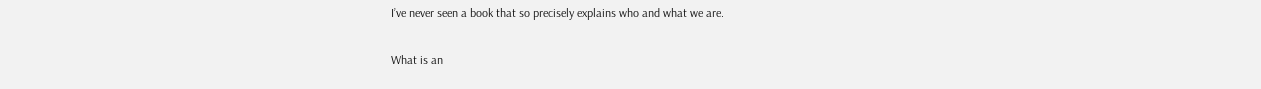I’ve never seen a book that so precisely explains who and what we are.

What is an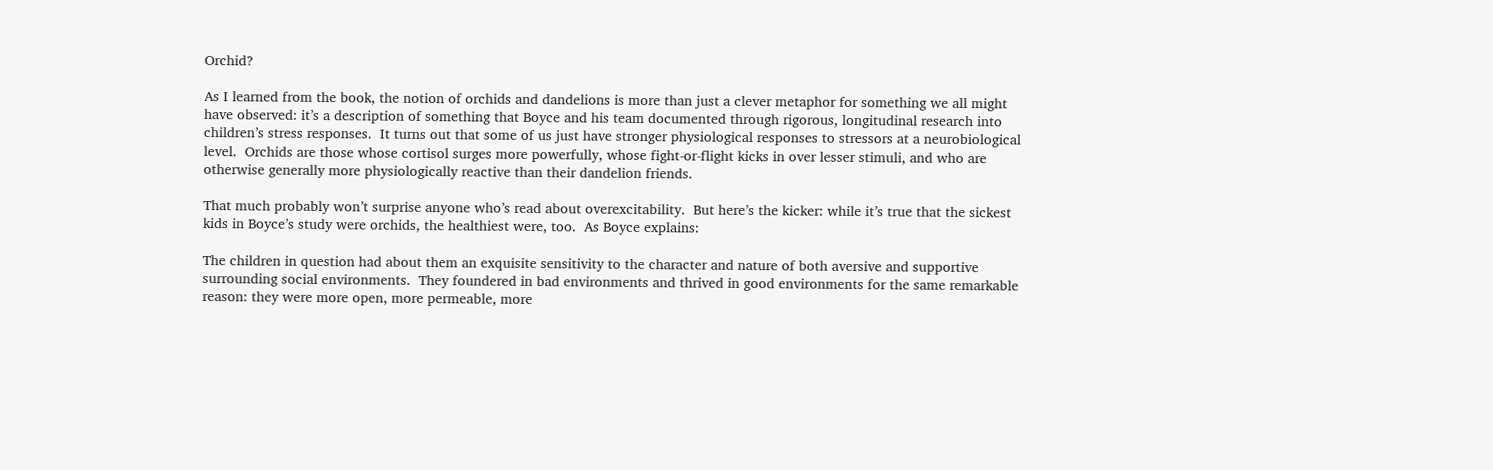Orchid?

As I learned from the book, the notion of orchids and dandelions is more than just a clever metaphor for something we all might have observed: it’s a description of something that Boyce and his team documented through rigorous, longitudinal research into children’s stress responses.  It turns out that some of us just have stronger physiological responses to stressors at a neurobiological level.  Orchids are those whose cortisol surges more powerfully, whose fight-or-flight kicks in over lesser stimuli, and who are otherwise generally more physiologically reactive than their dandelion friends.

That much probably won’t surprise anyone who’s read about overexcitability.  But here’s the kicker: while it’s true that the sickest kids in Boyce’s study were orchids, the healthiest were, too.  As Boyce explains:

The children in question had about them an exquisite sensitivity to the character and nature of both aversive and supportive surrounding social environments.  They foundered in bad environments and thrived in good environments for the same remarkable reason: they were more open, more permeable, more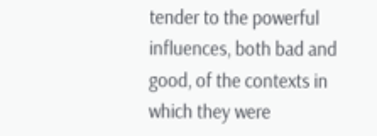tender to the powerful influences, both bad and good, of the contexts in which they were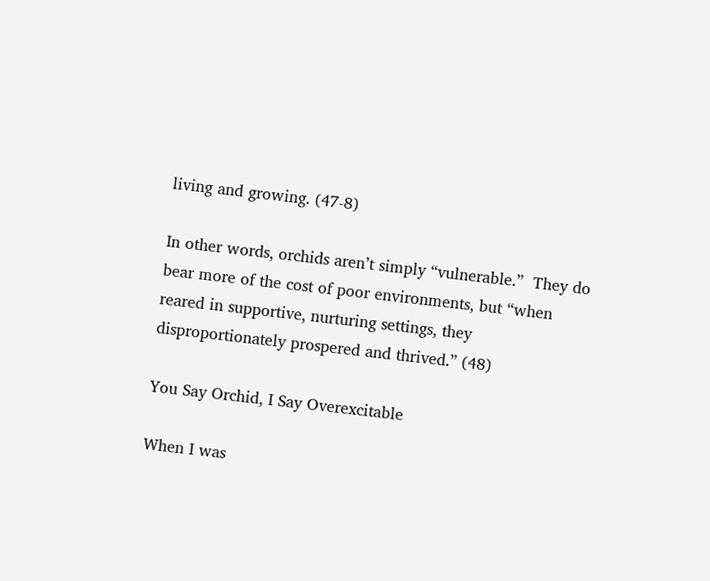living and growing. (47-8)

In other words, orchids aren’t simply “vulnerable.”  They do bear more of the cost of poor environments, but “when reared in supportive, nurturing settings, they disproportionately prospered and thrived.” (48)

You Say Orchid, I Say Overexcitable

When I was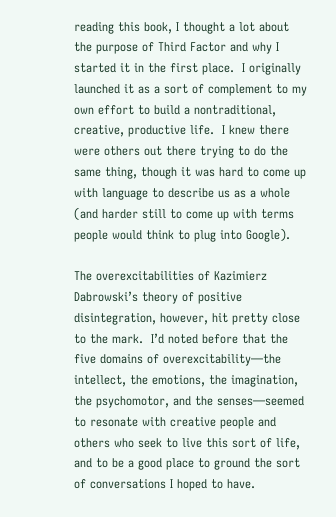reading this book, I thought a lot about the purpose of Third Factor and why I started it in the first place.  I originally launched it as a sort of complement to my own effort to build a nontraditional, creative, productive life.  I knew there were others out there trying to do the same thing, though it was hard to come up with language to describe us as a whole (and harder still to come up with terms people would think to plug into Google).

The overexcitabilities of Kazimierz Dabrowski’s theory of positive disintegration, however, hit pretty close to the mark.  I’d noted before that the five domains of overexcitability—the intellect, the emotions, the imagination, the psychomotor, and the senses—seemed to resonate with creative people and others who seek to live this sort of life, and to be a good place to ground the sort of conversations I hoped to have.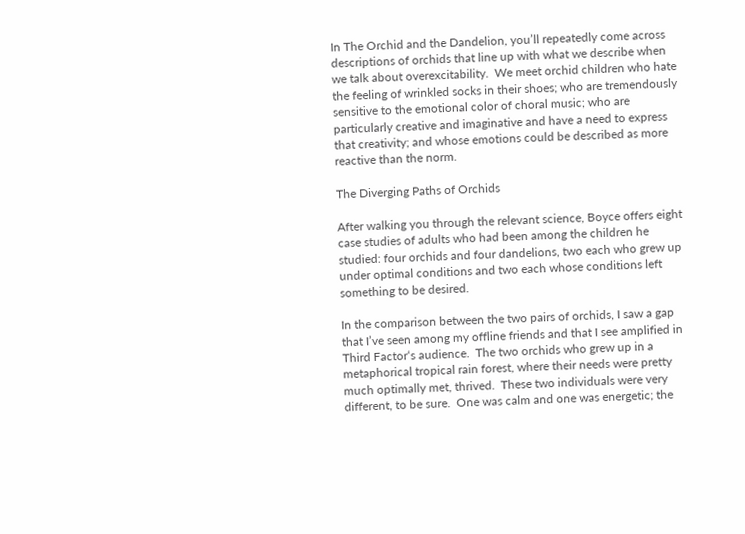In The Orchid and the Dandelion, you’ll repeatedly come across descriptions of orchids that line up with what we describe when we talk about overexcitability.  We meet orchid children who hate the feeling of wrinkled socks in their shoes; who are tremendously sensitive to the emotional color of choral music; who are particularly creative and imaginative and have a need to express that creativity; and whose emotions could be described as more reactive than the norm.

The Diverging Paths of Orchids

After walking you through the relevant science, Boyce offers eight case studies of adults who had been among the children he studied: four orchids and four dandelions, two each who grew up under optimal conditions and two each whose conditions left something to be desired.

In the comparison between the two pairs of orchids, I saw a gap that I’ve seen among my offline friends and that I see amplified in Third Factor‘s audience.  The two orchids who grew up in a metaphorical tropical rain forest, where their needs were pretty much optimally met, thrived.  These two individuals were very different, to be sure.  One was calm and one was energetic; the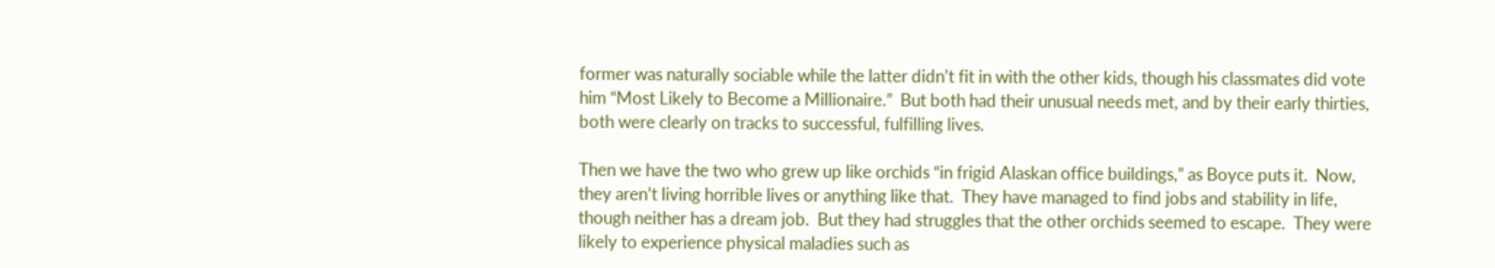former was naturally sociable while the latter didn’t fit in with the other kids, though his classmates did vote him “Most Likely to Become a Millionaire.”  But both had their unusual needs met, and by their early thirties, both were clearly on tracks to successful, fulfilling lives.

Then we have the two who grew up like orchids “in frigid Alaskan office buildings,” as Boyce puts it.  Now, they aren’t living horrible lives or anything like that.  They have managed to find jobs and stability in life, though neither has a dream job.  But they had struggles that the other orchids seemed to escape.  They were likely to experience physical maladies such as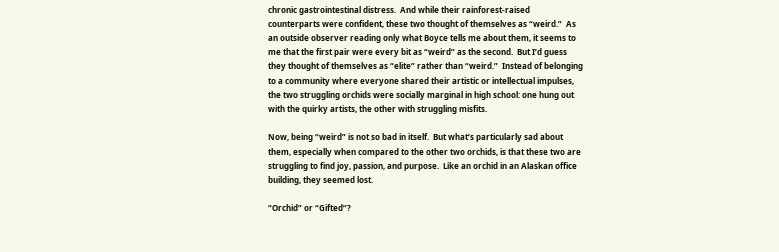chronic gastrointestinal distress.  And while their rainforest-raised counterparts were confident, these two thought of themselves as “weird.”  As an outside observer reading only what Boyce tells me about them, it seems to me that the first pair were every bit as “weird” as the second.  But I’d guess they thought of themselves as “elite” rather than “weird.”  Instead of belonging to a community where everyone shared their artistic or intellectual impulses, the two struggling orchids were socially marginal in high school: one hung out with the quirky artists, the other with struggling misfits.

Now, being “weird” is not so bad in itself.  But what’s particularly sad about them, especially when compared to the other two orchids, is that these two are struggling to find joy, passion, and purpose.  Like an orchid in an Alaskan office building, they seemed lost.

“Orchid” or “Gifted”?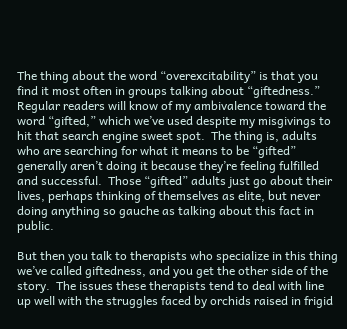The thing about the word “overexcitability” is that you find it most often in groups talking about “giftedness.”  Regular readers will know of my ambivalence toward the word “gifted,” which we’ve used despite my misgivings to hit that search engine sweet spot.  The thing is, adults who are searching for what it means to be “gifted” generally aren’t doing it because they’re feeling fulfilled and successful.  Those “gifted” adults just go about their lives, perhaps thinking of themselves as elite, but never doing anything so gauche as talking about this fact in public.

But then you talk to therapists who specialize in this thing we’ve called giftedness, and you get the other side of the story.  The issues these therapists tend to deal with line up well with the struggles faced by orchids raised in frigid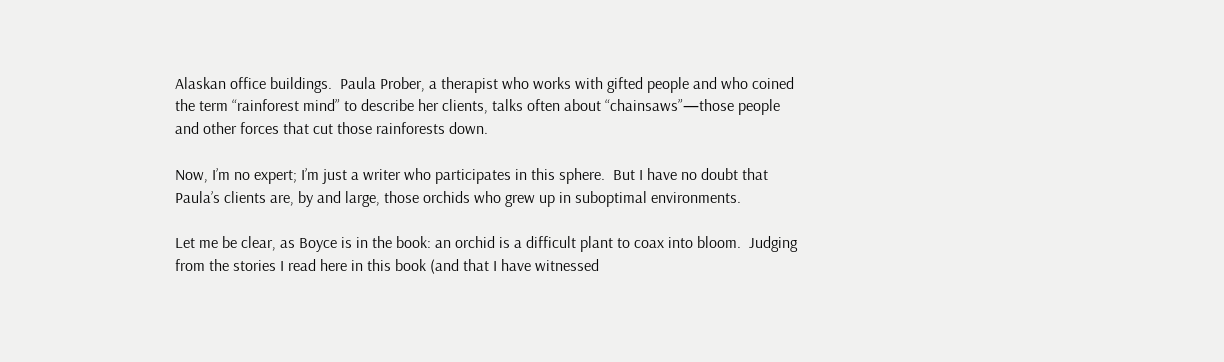Alaskan office buildings.  Paula Prober, a therapist who works with gifted people and who coined the term “rainforest mind” to describe her clients, talks often about “chainsaws”—those people and other forces that cut those rainforests down.

Now, I’m no expert; I’m just a writer who participates in this sphere.  But I have no doubt that Paula’s clients are, by and large, those orchids who grew up in suboptimal environments.

Let me be clear, as Boyce is in the book: an orchid is a difficult plant to coax into bloom.  Judging from the stories I read here in this book (and that I have witnessed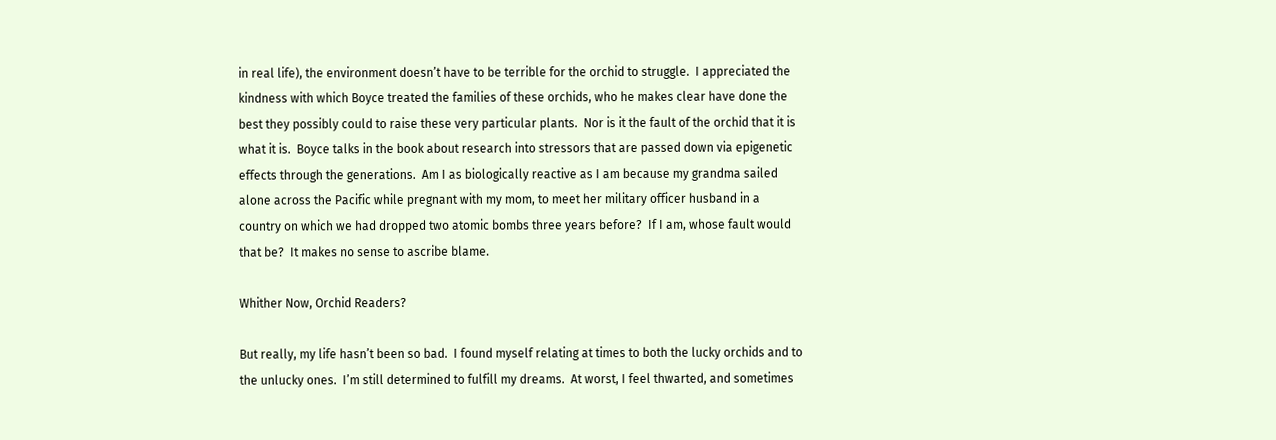in real life), the environment doesn’t have to be terrible for the orchid to struggle.  I appreciated the kindness with which Boyce treated the families of these orchids, who he makes clear have done the best they possibly could to raise these very particular plants.  Nor is it the fault of the orchid that it is what it is.  Boyce talks in the book about research into stressors that are passed down via epigenetic effects through the generations.  Am I as biologically reactive as I am because my grandma sailed alone across the Pacific while pregnant with my mom, to meet her military officer husband in a country on which we had dropped two atomic bombs three years before?  If I am, whose fault would that be?  It makes no sense to ascribe blame.

Whither Now, Orchid Readers?

But really, my life hasn’t been so bad.  I found myself relating at times to both the lucky orchids and to the unlucky ones.  I’m still determined to fulfill my dreams.  At worst, I feel thwarted, and sometimes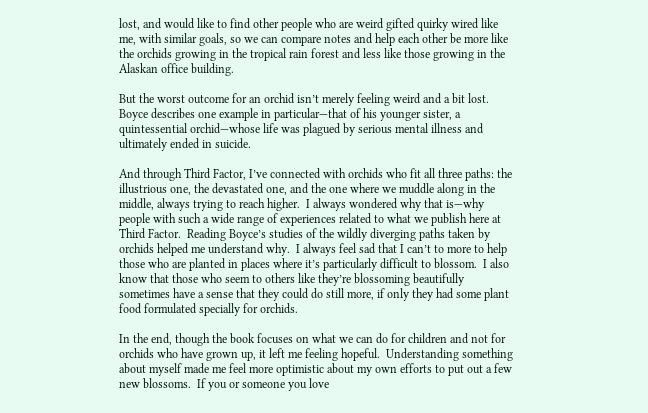lost, and would like to find other people who are weird gifted quirky wired like me, with similar goals, so we can compare notes and help each other be more like the orchids growing in the tropical rain forest and less like those growing in the Alaskan office building.

But the worst outcome for an orchid isn’t merely feeling weird and a bit lost.  Boyce describes one example in particular—that of his younger sister, a quintessential orchid—whose life was plagued by serious mental illness and ultimately ended in suicide.

And through Third Factor, I’ve connected with orchids who fit all three paths: the illustrious one, the devastated one, and the one where we muddle along in the middle, always trying to reach higher.  I always wondered why that is—why people with such a wide range of experiences related to what we publish here at Third Factor.  Reading Boyce’s studies of the wildly diverging paths taken by orchids helped me understand why.  I always feel sad that I can’t to more to help those who are planted in places where it’s particularly difficult to blossom.  I also know that those who seem to others like they’re blossoming beautifully sometimes have a sense that they could do still more, if only they had some plant food formulated specially for orchids.

In the end, though the book focuses on what we can do for children and not for orchids who have grown up, it left me feeling hopeful.  Understanding something about myself made me feel more optimistic about my own efforts to put out a few new blossoms.  If you or someone you love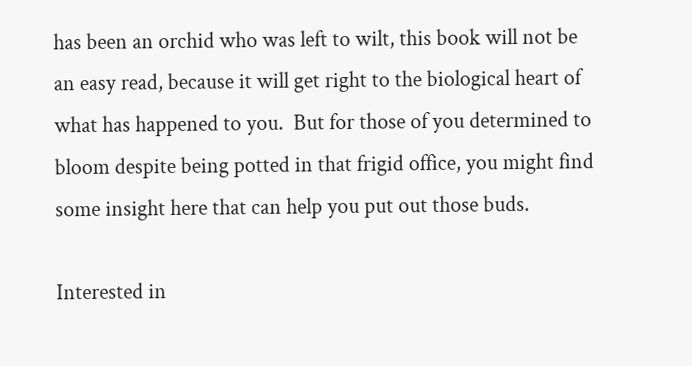has been an orchid who was left to wilt, this book will not be an easy read, because it will get right to the biological heart of what has happened to you.  But for those of you determined to bloom despite being potted in that frigid office, you might find some insight here that can help you put out those buds.

Interested in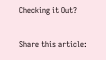Checking it Out?

Share this article: